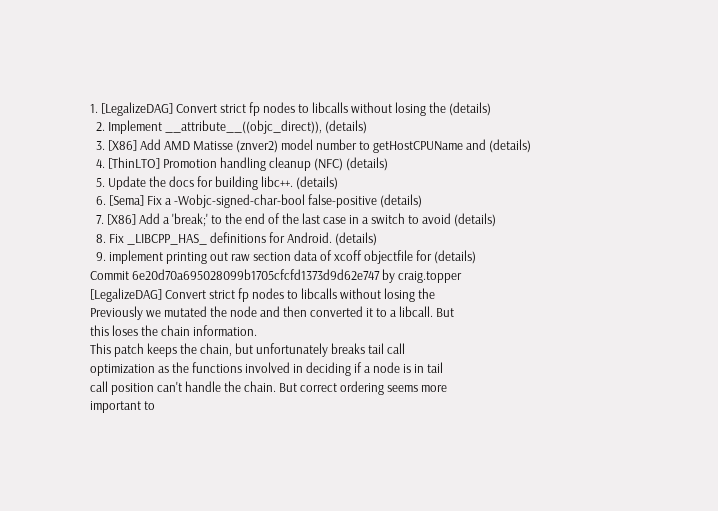1. [LegalizeDAG] Convert strict fp nodes to libcalls without losing the (details)
  2. Implement __attribute__((objc_direct)), (details)
  3. [X86] Add AMD Matisse (znver2) model number to getHostCPUName and (details)
  4. [ThinLTO] Promotion handling cleanup (NFC) (details)
  5. Update the docs for building libc++. (details)
  6. [Sema] Fix a -Wobjc-signed-char-bool false-positive (details)
  7. [X86] Add a 'break;' to the end of the last case in a switch to avoid (details)
  8. Fix _LIBCPP_HAS_ definitions for Android. (details)
  9. implement printing out raw section data of xcoff objectfile for (details)
Commit 6e20d70a695028099b1705cfcfd1373d9d62e747 by craig.topper
[LegalizeDAG] Convert strict fp nodes to libcalls without losing the
Previously we mutated the node and then converted it to a libcall. But
this loses the chain information.
This patch keeps the chain, but unfortunately breaks tail call
optimization as the functions involved in deciding if a node is in tail
call position can't handle the chain. But correct ordering seems more
important to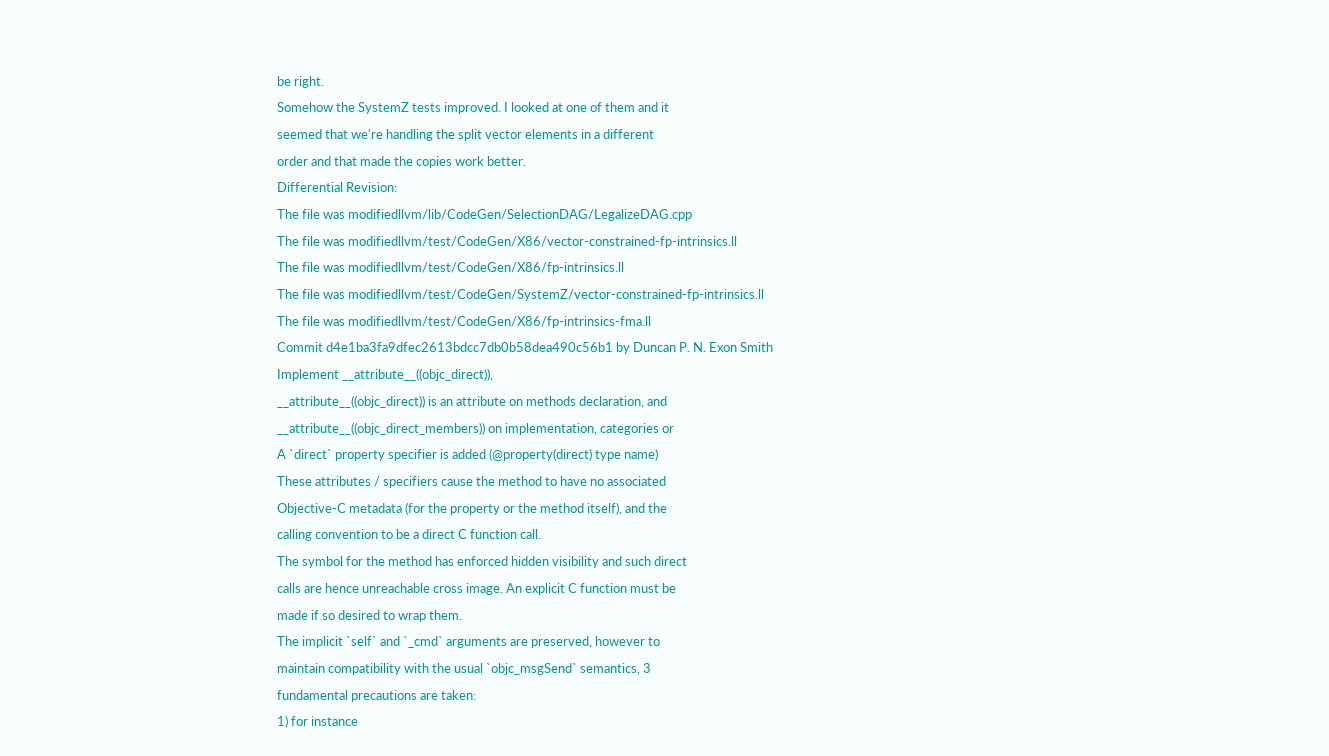be right.
Somehow the SystemZ tests improved. I looked at one of them and it
seemed that we're handling the split vector elements in a different
order and that made the copies work better.
Differential Revision:
The file was modifiedllvm/lib/CodeGen/SelectionDAG/LegalizeDAG.cpp
The file was modifiedllvm/test/CodeGen/X86/vector-constrained-fp-intrinsics.ll
The file was modifiedllvm/test/CodeGen/X86/fp-intrinsics.ll
The file was modifiedllvm/test/CodeGen/SystemZ/vector-constrained-fp-intrinsics.ll
The file was modifiedllvm/test/CodeGen/X86/fp-intrinsics-fma.ll
Commit d4e1ba3fa9dfec2613bdcc7db0b58dea490c56b1 by Duncan P. N. Exon Smith
Implement __attribute__((objc_direct)),
__attribute__((objc_direct)) is an attribute on methods declaration, and
__attribute__((objc_direct_members)) on implementation, categories or
A `direct` property specifier is added (@property(direct) type name)
These attributes / specifiers cause the method to have no associated
Objective-C metadata (for the property or the method itself), and the
calling convention to be a direct C function call.
The symbol for the method has enforced hidden visibility and such direct
calls are hence unreachable cross image. An explicit C function must be
made if so desired to wrap them.
The implicit `self` and `_cmd` arguments are preserved, however to
maintain compatibility with the usual `objc_msgSend` semantics, 3
fundamental precautions are taken:
1) for instance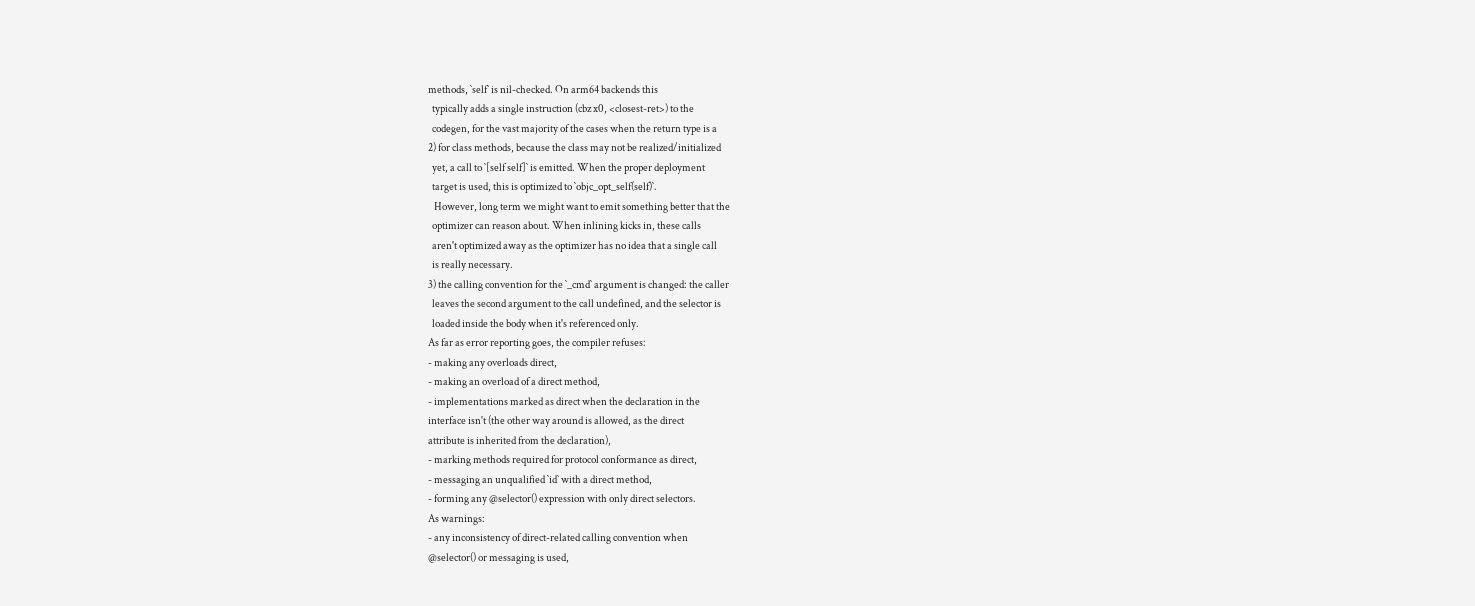methods, `self` is nil-checked. On arm64 backends this
  typically adds a single instruction (cbz x0, <closest-ret>) to the
  codegen, for the vast majority of the cases when the return type is a
2) for class methods, because the class may not be realized/initialized
  yet, a call to `[self self]` is emitted. When the proper deployment
  target is used, this is optimized to `objc_opt_self(self)`.
   However, long term we might want to emit something better that the
  optimizer can reason about. When inlining kicks in, these calls
  aren't optimized away as the optimizer has no idea that a single call
  is really necessary.
3) the calling convention for the `_cmd` argument is changed: the caller
  leaves the second argument to the call undefined, and the selector is
  loaded inside the body when it's referenced only.
As far as error reporting goes, the compiler refuses:
- making any overloads direct,
- making an overload of a direct method,
- implementations marked as direct when the declaration in the
interface isn't (the other way around is allowed, as the direct
attribute is inherited from the declaration),
- marking methods required for protocol conformance as direct,
- messaging an unqualified `id` with a direct method,
- forming any @selector() expression with only direct selectors.
As warnings:
- any inconsistency of direct-related calling convention when
@selector() or messaging is used,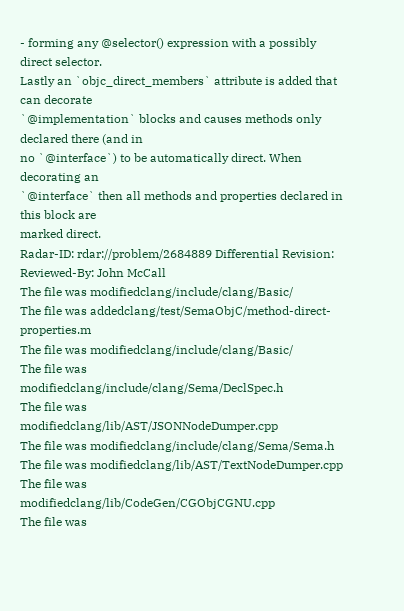- forming any @selector() expression with a possibly direct selector.
Lastly an `objc_direct_members` attribute is added that can decorate
`@implementation` blocks and causes methods only declared there (and in
no `@interface`) to be automatically direct. When decorating an
`@interface` then all methods and properties declared in this block are
marked direct.
Radar-ID: rdar://problem/2684889 Differential Revision: Reviewed-By: John McCall
The file was modifiedclang/include/clang/Basic/
The file was addedclang/test/SemaObjC/method-direct-properties.m
The file was modifiedclang/include/clang/Basic/
The file was modifiedclang/include/clang/Sema/DeclSpec.h
The file was modifiedclang/lib/AST/JSONNodeDumper.cpp
The file was modifiedclang/include/clang/Sema/Sema.h
The file was modifiedclang/lib/AST/TextNodeDumper.cpp
The file was modifiedclang/lib/CodeGen/CGObjCGNU.cpp
The file was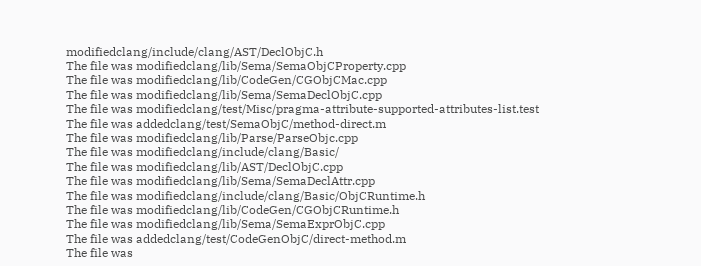modifiedclang/include/clang/AST/DeclObjC.h
The file was modifiedclang/lib/Sema/SemaObjCProperty.cpp
The file was modifiedclang/lib/CodeGen/CGObjCMac.cpp
The file was modifiedclang/lib/Sema/SemaDeclObjC.cpp
The file was modifiedclang/test/Misc/pragma-attribute-supported-attributes-list.test
The file was addedclang/test/SemaObjC/method-direct.m
The file was modifiedclang/lib/Parse/ParseObjc.cpp
The file was modifiedclang/include/clang/Basic/
The file was modifiedclang/lib/AST/DeclObjC.cpp
The file was modifiedclang/lib/Sema/SemaDeclAttr.cpp
The file was modifiedclang/include/clang/Basic/ObjCRuntime.h
The file was modifiedclang/lib/CodeGen/CGObjCRuntime.h
The file was modifiedclang/lib/Sema/SemaExprObjC.cpp
The file was addedclang/test/CodeGenObjC/direct-method.m
The file was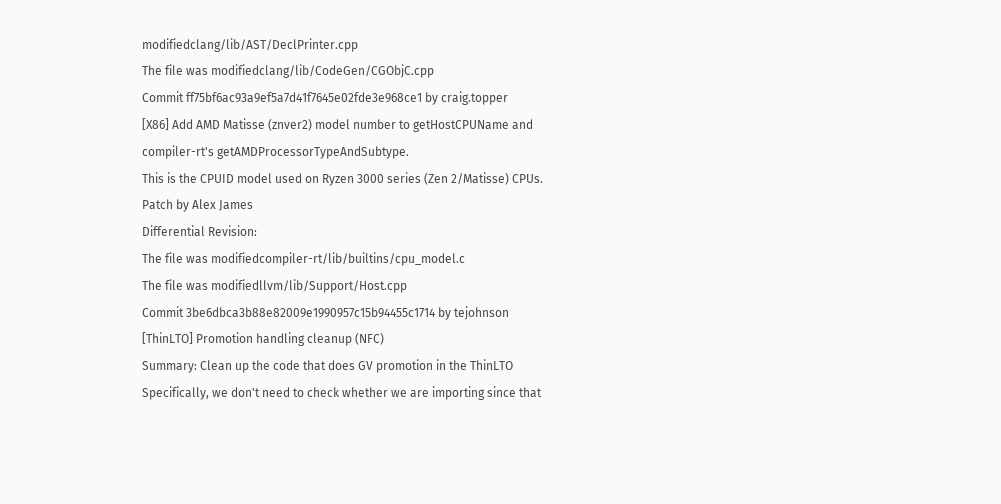modifiedclang/lib/AST/DeclPrinter.cpp
The file was modifiedclang/lib/CodeGen/CGObjC.cpp
Commit ff75bf6ac93a9ef5a7d41f7645e02fde3e968ce1 by craig.topper
[X86] Add AMD Matisse (znver2) model number to getHostCPUName and
compiler-rt's getAMDProcessorTypeAndSubtype.
This is the CPUID model used on Ryzen 3000 series (Zen 2/Matisse) CPUs.
Patch by Alex James
Differential Revision:
The file was modifiedcompiler-rt/lib/builtins/cpu_model.c
The file was modifiedllvm/lib/Support/Host.cpp
Commit 3be6dbca3b88e82009e1990957c15b94455c1714 by tejohnson
[ThinLTO] Promotion handling cleanup (NFC)
Summary: Clean up the code that does GV promotion in the ThinLTO
Specifically, we don't need to check whether we are importing since that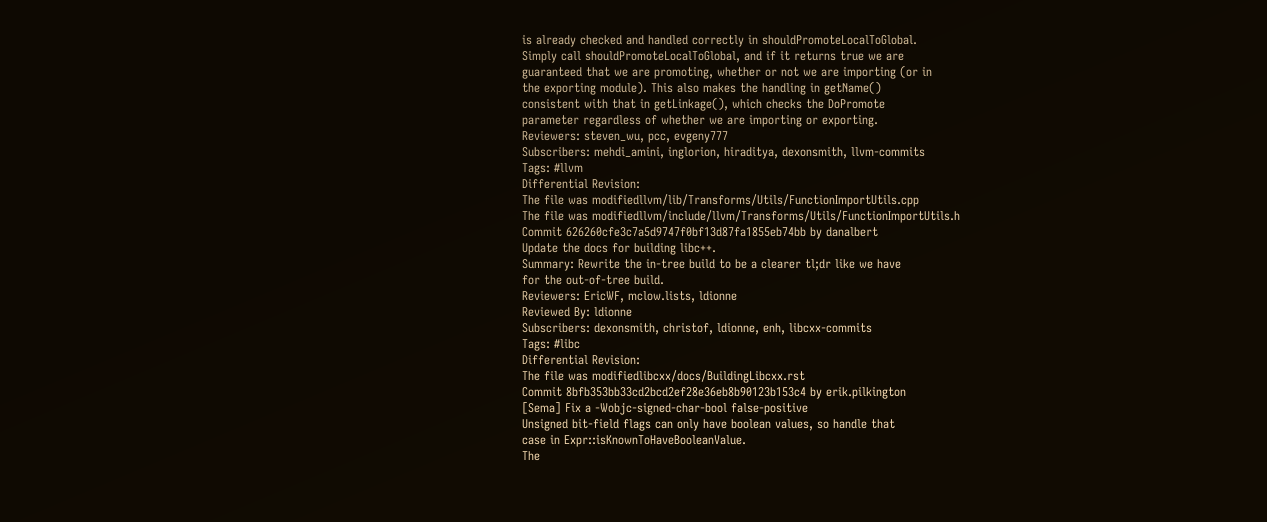is already checked and handled correctly in shouldPromoteLocalToGlobal.
Simply call shouldPromoteLocalToGlobal, and if it returns true we are
guaranteed that we are promoting, whether or not we are importing (or in
the exporting module). This also makes the handling in getName()
consistent with that in getLinkage(), which checks the DoPromote
parameter regardless of whether we are importing or exporting.
Reviewers: steven_wu, pcc, evgeny777
Subscribers: mehdi_amini, inglorion, hiraditya, dexonsmith, llvm-commits
Tags: #llvm
Differential Revision:
The file was modifiedllvm/lib/Transforms/Utils/FunctionImportUtils.cpp
The file was modifiedllvm/include/llvm/Transforms/Utils/FunctionImportUtils.h
Commit 626260cfe3c7a5d9747f0bf13d87fa1855eb74bb by danalbert
Update the docs for building libc++.
Summary: Rewrite the in-tree build to be a clearer tl;dr like we have
for the out-of-tree build.
Reviewers: EricWF, mclow.lists, ldionne
Reviewed By: ldionne
Subscribers: dexonsmith, christof, ldionne, enh, libcxx-commits
Tags: #libc
Differential Revision:
The file was modifiedlibcxx/docs/BuildingLibcxx.rst
Commit 8bfb353bb33cd2bcd2ef28e36eb8b90123b153c4 by erik.pilkington
[Sema] Fix a -Wobjc-signed-char-bool false-positive
Unsigned bit-field flags can only have boolean values, so handle that
case in Expr::isKnownToHaveBooleanValue.
The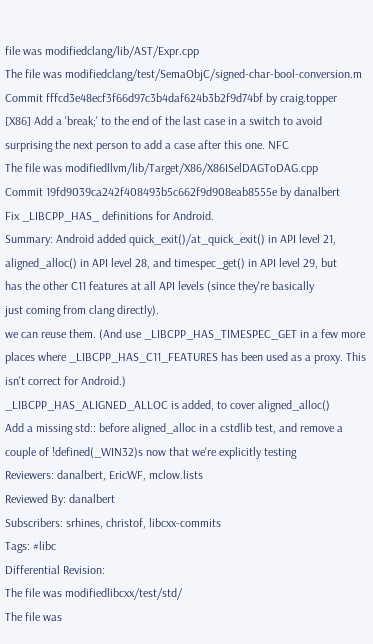file was modifiedclang/lib/AST/Expr.cpp
The file was modifiedclang/test/SemaObjC/signed-char-bool-conversion.m
Commit fffcd3e48ecf3f66d97c3b4daf624b3b2f9d74bf by craig.topper
[X86] Add a 'break;' to the end of the last case in a switch to avoid
surprising the next person to add a case after this one. NFC
The file was modifiedllvm/lib/Target/X86/X86ISelDAGToDAG.cpp
Commit 19fd9039ca242f408493b5c662f9d908eab8555e by danalbert
Fix _LIBCPP_HAS_ definitions for Android.
Summary: Android added quick_exit()/at_quick_exit() in API level 21,
aligned_alloc() in API level 28, and timespec_get() in API level 29, but
has the other C11 features at all API levels (since they're basically
just coming from clang directly).
we can reuse them. (And use _LIBCPP_HAS_TIMESPEC_GET in a few more
places where _LIBCPP_HAS_C11_FEATURES has been used as a proxy. This
isn't correct for Android.)
_LIBCPP_HAS_ALIGNED_ALLOC is added, to cover aligned_alloc()
Add a missing std:: before aligned_alloc in a cstdlib test, and remove a
couple of !defined(_WIN32)s now that we're explicitly testing
Reviewers: danalbert, EricWF, mclow.lists
Reviewed By: danalbert
Subscribers: srhines, christof, libcxx-commits
Tags: #libc
Differential Revision:
The file was modifiedlibcxx/test/std/
The file was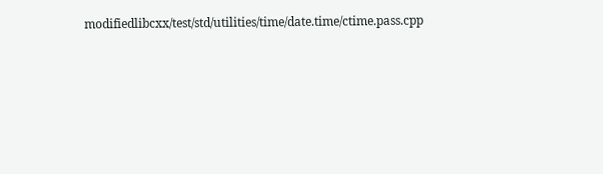modifiedlibcxx/test/std/utilities/time/date.time/ctime.pass.cpp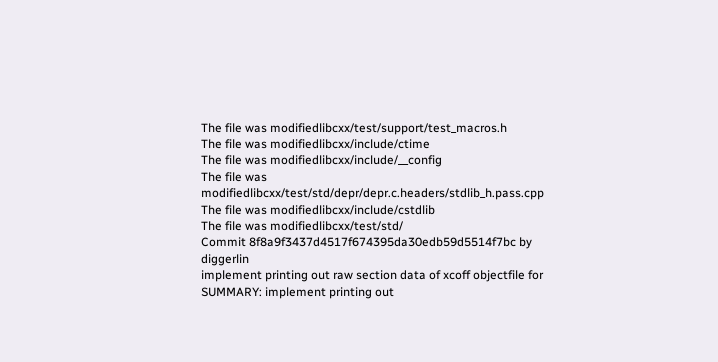The file was modifiedlibcxx/test/support/test_macros.h
The file was modifiedlibcxx/include/ctime
The file was modifiedlibcxx/include/__config
The file was modifiedlibcxx/test/std/depr/depr.c.headers/stdlib_h.pass.cpp
The file was modifiedlibcxx/include/cstdlib
The file was modifiedlibcxx/test/std/
Commit 8f8a9f3437d4517f674395da30edb59d5514f7bc by diggerlin
implement printing out raw section data of xcoff objectfile for
SUMMARY: implement printing out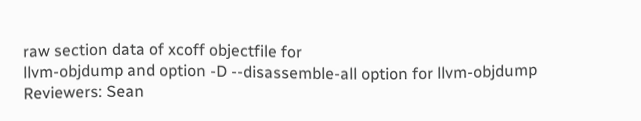raw section data of xcoff objectfile for
llvm-objdump and option -D --disassemble-all option for llvm-objdump
Reviewers: Sean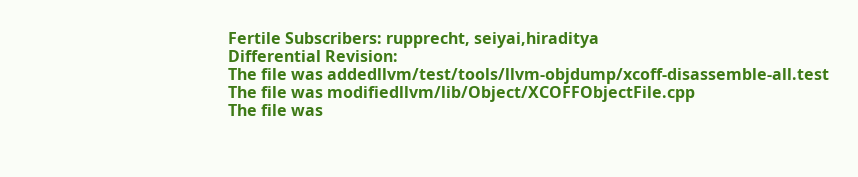Fertile Subscribers: rupprecht, seiyai,hiraditya
Differential Revision:
The file was addedllvm/test/tools/llvm-objdump/xcoff-disassemble-all.test
The file was modifiedllvm/lib/Object/XCOFFObjectFile.cpp
The file was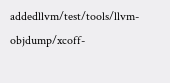addedllvm/test/tools/llvm-objdump/xcoff-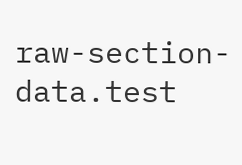raw-section-data.test